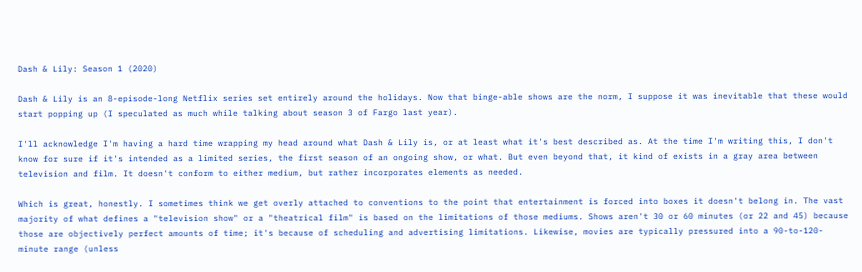Dash & Lily: Season 1 (2020)

Dash & Lily is an 8-episode-long Netflix series set entirely around the holidays. Now that binge-able shows are the norm, I suppose it was inevitable that these would start popping up (I speculated as much while talking about season 3 of Fargo last year).

I'll acknowledge I'm having a hard time wrapping my head around what Dash & Lily is, or at least what it's best described as. At the time I'm writing this, I don't know for sure if it's intended as a limited series, the first season of an ongoing show, or what. But even beyond that, it kind of exists in a gray area between television and film. It doesn't conform to either medium, but rather incorporates elements as needed.

Which is great, honestly. I sometimes think we get overly attached to conventions to the point that entertainment is forced into boxes it doesn't belong in. The vast majority of what defines a "television show" or a "theatrical film" is based on the limitations of those mediums. Shows aren't 30 or 60 minutes (or 22 and 45) because those are objectively perfect amounts of time; it's because of scheduling and advertising limitations. Likewise, movies are typically pressured into a 90-to-120-minute range (unless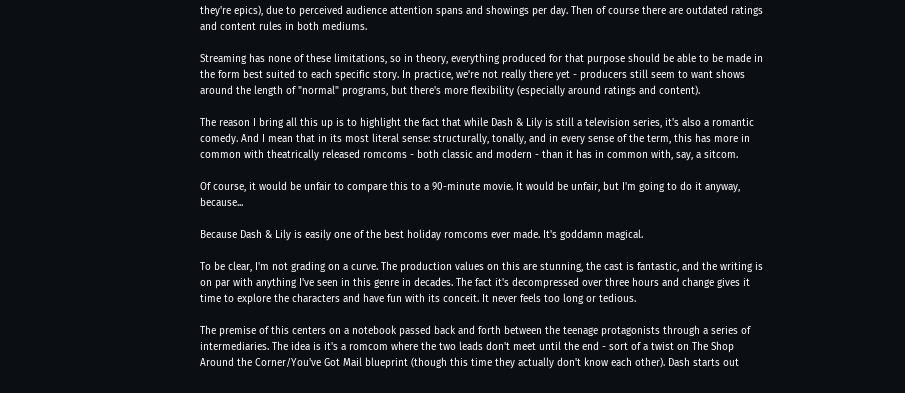they're epics), due to perceived audience attention spans and showings per day. Then of course there are outdated ratings and content rules in both mediums.

Streaming has none of these limitations, so in theory, everything produced for that purpose should be able to be made in the form best suited to each specific story. In practice, we're not really there yet - producers still seem to want shows around the length of "normal" programs, but there's more flexibility (especially around ratings and content).

The reason I bring all this up is to highlight the fact that while Dash & Lily is still a television series, it's also a romantic comedy. And I mean that in its most literal sense: structurally, tonally, and in every sense of the term, this has more in common with theatrically released romcoms - both classic and modern - than it has in common with, say, a sitcom.

Of course, it would be unfair to compare this to a 90-minute movie. It would be unfair, but I'm going to do it anyway, because...

Because Dash & Lily is easily one of the best holiday romcoms ever made. It's goddamn magical.

To be clear, I'm not grading on a curve. The production values on this are stunning, the cast is fantastic, and the writing is on par with anything I've seen in this genre in decades. The fact it's decompressed over three hours and change gives it time to explore the characters and have fun with its conceit. It never feels too long or tedious.

The premise of this centers on a notebook passed back and forth between the teenage protagonists through a series of intermediaries. The idea is it's a romcom where the two leads don't meet until the end - sort of a twist on The Shop Around the Corner/You've Got Mail blueprint (though this time they actually don't know each other). Dash starts out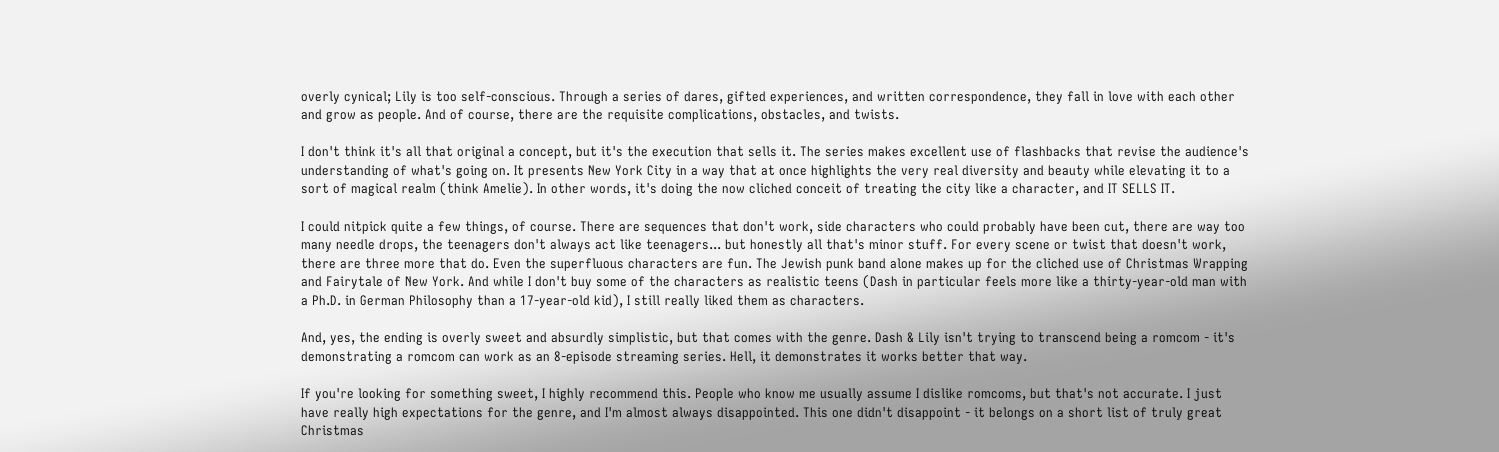overly cynical; Lily is too self-conscious. Through a series of dares, gifted experiences, and written correspondence, they fall in love with each other and grow as people. And of course, there are the requisite complications, obstacles, and twists.

I don't think it's all that original a concept, but it's the execution that sells it. The series makes excellent use of flashbacks that revise the audience's understanding of what's going on. It presents New York City in a way that at once highlights the very real diversity and beauty while elevating it to a sort of magical realm (think Amelie). In other words, it's doing the now cliched conceit of treating the city like a character, and IT SELLS IT.

I could nitpick quite a few things, of course. There are sequences that don't work, side characters who could probably have been cut, there are way too many needle drops, the teenagers don't always act like teenagers... but honestly all that's minor stuff. For every scene or twist that doesn't work, there are three more that do. Even the superfluous characters are fun. The Jewish punk band alone makes up for the cliched use of Christmas Wrapping and Fairytale of New York. And while I don't buy some of the characters as realistic teens (Dash in particular feels more like a thirty-year-old man with a Ph.D. in German Philosophy than a 17-year-old kid), I still really liked them as characters.

And, yes, the ending is overly sweet and absurdly simplistic, but that comes with the genre. Dash & Lily isn't trying to transcend being a romcom - it's demonstrating a romcom can work as an 8-episode streaming series. Hell, it demonstrates it works better that way.

If you're looking for something sweet, I highly recommend this. People who know me usually assume I dislike romcoms, but that's not accurate. I just have really high expectations for the genre, and I'm almost always disappointed. This one didn't disappoint - it belongs on a short list of truly great Christmas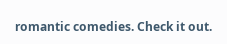romantic comedies. Check it out.